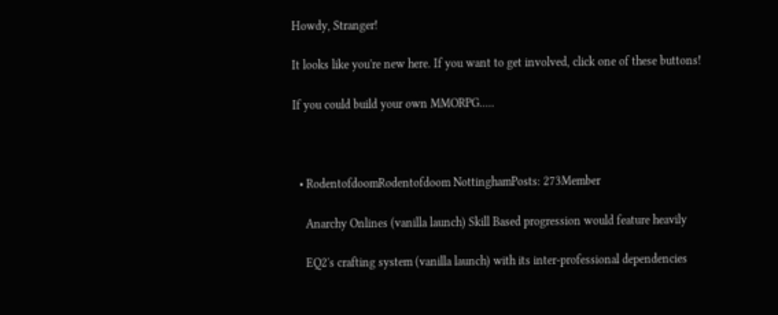Howdy, Stranger!

It looks like you're new here. If you want to get involved, click one of these buttons!

If you could build your own MMORPG.....



  • RodentofdoomRodentofdoom NottinghamPosts: 273Member

    Anarchy Onlines (vanilla launch) Skill Based progression would feature heavily

    EQ2's crafting system (vanilla launch) with its inter-professional dependencies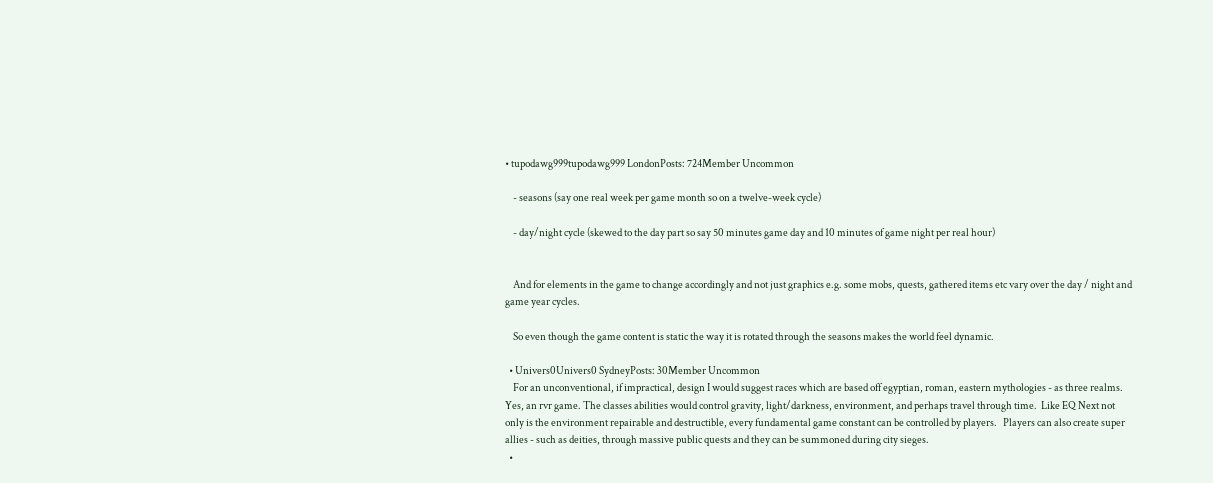• tupodawg999tupodawg999 LondonPosts: 724Member Uncommon

    - seasons (say one real week per game month so on a twelve-week cycle)

    - day/night cycle (skewed to the day part so say 50 minutes game day and 10 minutes of game night per real hour)


    And for elements in the game to change accordingly and not just graphics e.g. some mobs, quests, gathered items etc vary over the day / night and game year cycles.

    So even though the game content is static the way it is rotated through the seasons makes the world feel dynamic.

  • Univers0Univers0 SydneyPosts: 30Member Uncommon
    For an unconventional, if impractical, design I would suggest races which are based off egyptian, roman, eastern mythologies - as three realms.  Yes, an rvr game. The classes abilities would control gravity, light/darkness, environment, and perhaps travel through time.  Like EQ Next not only is the environment repairable and destructible, every fundamental game constant can be controlled by players.   Players can also create super allies - such as deities, through massive public quests and they can be summoned during city sieges.
  •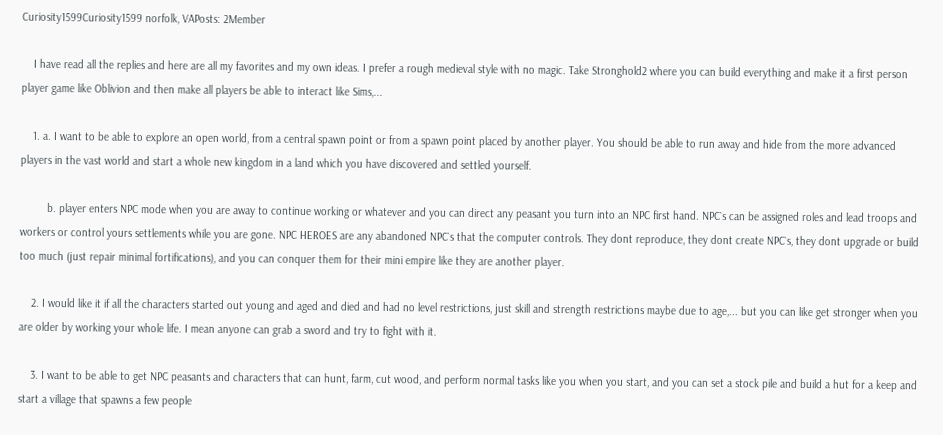Curiosity1599Curiosity1599 norfolk, VAPosts: 2Member

    I have read all the replies and here are all my favorites and my own ideas. I prefer a rough medieval style with no magic. Take Stronghold2 where you can build everything and make it a first person player game like Oblivion and then make all players be able to interact like Sims,...

    1. a. I want to be able to explore an open world, from a central spawn point or from a spawn point placed by another player. You should be able to run away and hide from the more advanced players in the vast world and start a whole new kingdom in a land which you have discovered and settled yourself.

         b. player enters NPC mode when you are away to continue working or whatever and you can direct any peasant you turn into an NPC first hand. NPC`s can be assigned roles and lead troops and workers or control yours settlements while you are gone. NPC HEROES are any abandoned NPC`s that the computer controls. They dont reproduce, they dont create NPC`s, they dont upgrade or build too much (just repair minimal fortifications), and you can conquer them for their mini empire like they are another player.

    2. I would like it if all the characters started out young and aged and died and had no level restrictions, just skill and strength restrictions maybe due to age,... but you can like get stronger when you are older by working your whole life. I mean anyone can grab a sword and try to fight with it.

    3. I want to be able to get NPC peasants and characters that can hunt, farm, cut wood, and perform normal tasks like you when you start, and you can set a stock pile and build a hut for a keep and start a village that spawns a few people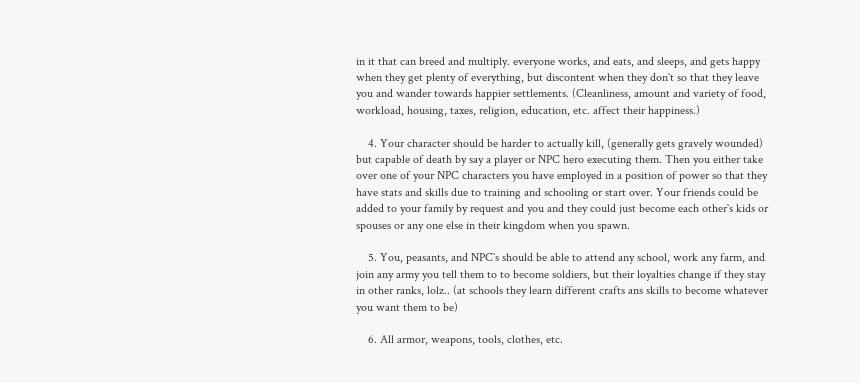in it that can breed and multiply. everyone works, and eats, and sleeps, and gets happy when they get plenty of everything, but discontent when they don`t so that they leave you and wander towards happier settlements. (Cleanliness, amount and variety of food, workload, housing, taxes, religion, education, etc. affect their happiness.)

    4. Your character should be harder to actually kill, (generally gets gravely wounded) but capable of death by say a player or NPC hero executing them. Then you either take over one of your NPC characters you have employed in a position of power so that they have stats and skills due to training and schooling or start over. Your friends could be added to your family by request and you and they could just become each other`s kids or spouses or any one else in their kingdom when you spawn.

    5. You, peasants, and NPC`s should be able to attend any school, work any farm, and join any army you tell them to to become soldiers, but their loyalties change if they stay in other ranks, lolz.. (at schools they learn different crafts ans skills to become whatever you want them to be)

    6. All armor, weapons, tools, clothes, etc.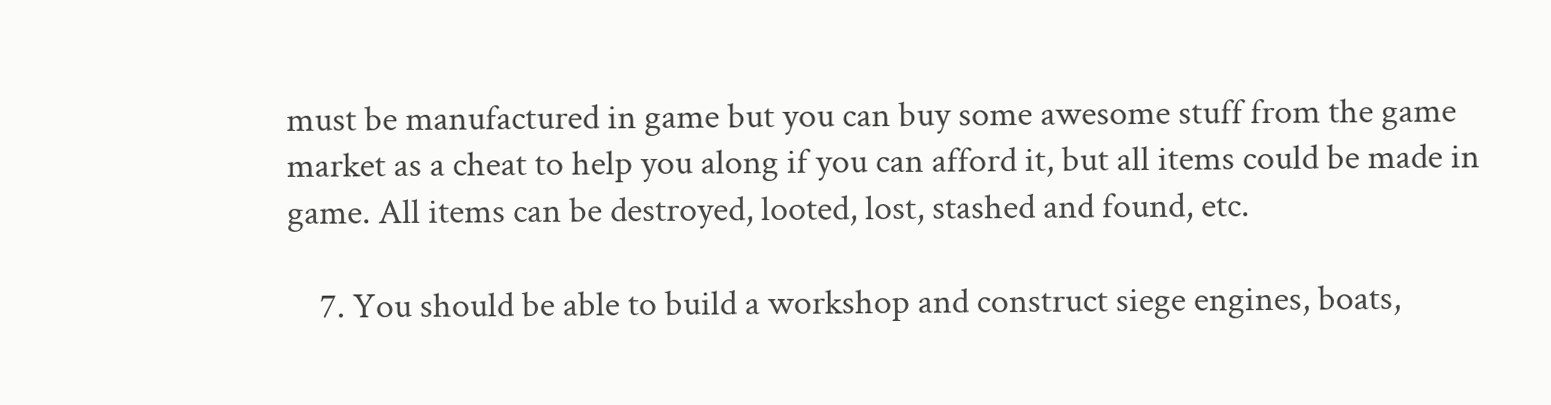must be manufactured in game but you can buy some awesome stuff from the game market as a cheat to help you along if you can afford it, but all items could be made in game. All items can be destroyed, looted, lost, stashed and found, etc.

    7. You should be able to build a workshop and construct siege engines, boats,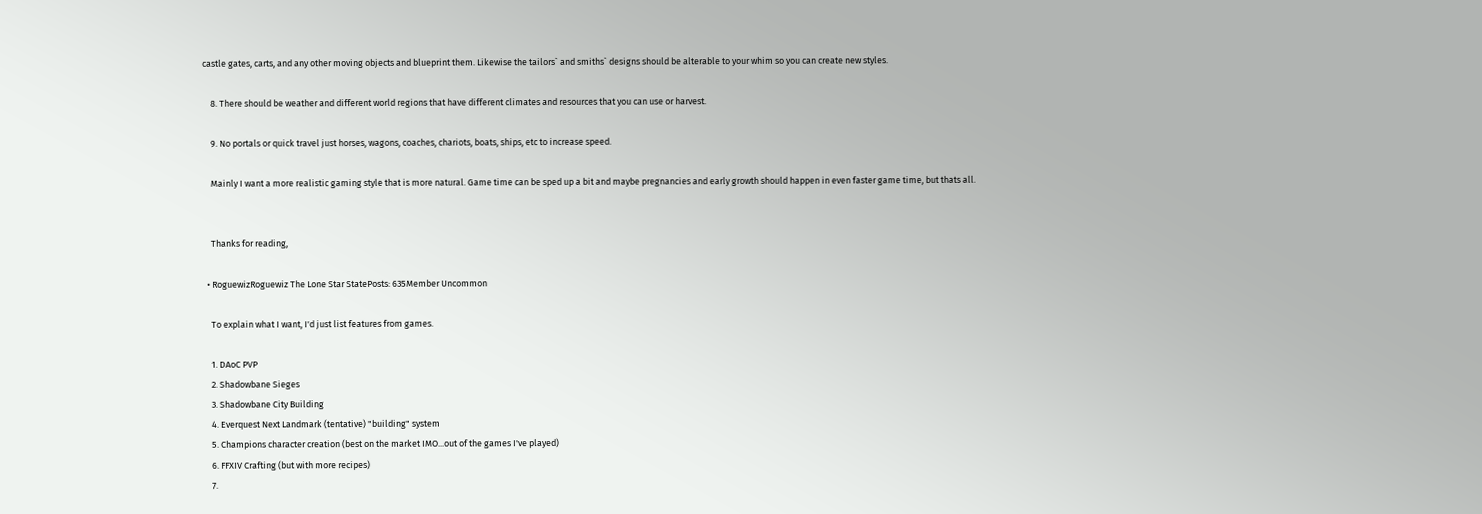castle gates, carts, and any other moving objects and blueprint them. Likewise the tailors` and smiths` designs should be alterable to your whim so you can create new styles.

    8. There should be weather and different world regions that have different climates and resources that you can use or harvest.

    9. No portals or quick travel just horses, wagons, coaches, chariots, boats, ships, etc to increase speed.

    Mainly I want a more realistic gaming style that is more natural. Game time can be sped up a bit and maybe pregnancies and early growth should happen in even faster game time, but thats all.


    Thanks for reading,

  • RoguewizRoguewiz The Lone Star StatePosts: 635Member Uncommon

    To explain what I want, I'd just list features from games.

    1. DAoC PVP
    2. Shadowbane Sieges
    3. Shadowbane City Building
    4. Everquest Next Landmark (tentative) "building" system
    5. Champions character creation (best on the market IMO...out of the games I've played)
    6. FFXIV Crafting (but with more recipes)
    7.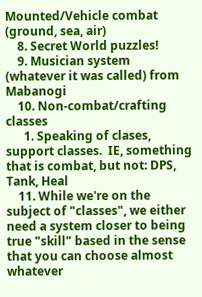Mounted/Vehicle combat (ground, sea, air)
    8. Secret World puzzles!
    9. Musician system (whatever it was called) from Mabanogi
    10. Non-combat/crafting classes
      1. Speaking of clases, support classes.  IE, something that is combat, but not: DPS, Tank, Heal
    11. While we're on the subject of "classes", we either need a system closer to being true "skill" based in the sense that you can choose almost whatever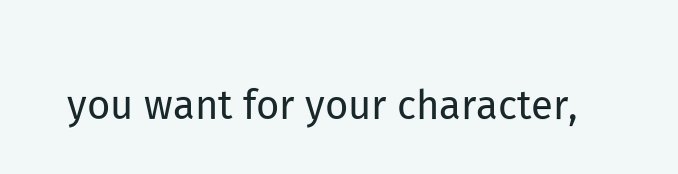you want for your character,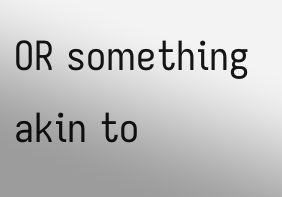OR something akin to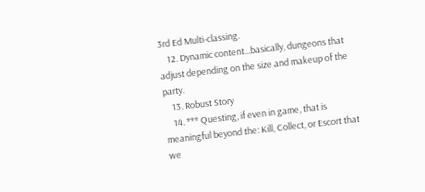3rd Ed Multi-classing.
    12. Dynamic content...basically, dungeons that adjust depending on the size and makeup of the party.
    13. Robust Story
    14. *** Questing, if even in game, that is meaningful beyond the: Kill, Collect, or Escort that we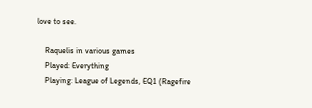love to see.

    Raquelis in various games
    Played: Everything
    Playing: League of Legends, EQ1 (Ragefire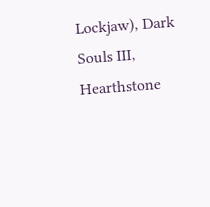Lockjaw), Dark Souls III, Hearthstone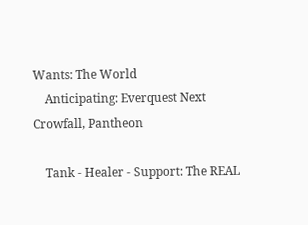Wants: The World
    Anticipating: Everquest Next Crowfall, Pantheon

    Tank - Healer - Support: The REAL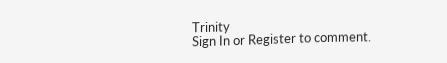Trinity
Sign In or Register to comment.